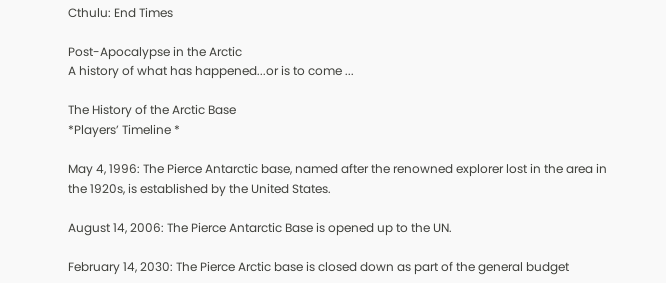Cthulu: End Times

Post-Apocalypse in the Arctic
A history of what has happened...or is to come ...

The History of the Arctic Base
*Players’ Timeline *

May 4, 1996: The Pierce Antarctic base, named after the renowned explorer lost in the area in the 1920s, is established by the United States.

August 14, 2006: The Pierce Antarctic Base is opened up to the UN.

February 14, 2030: The Pierce Arctic base is closed down as part of the general budget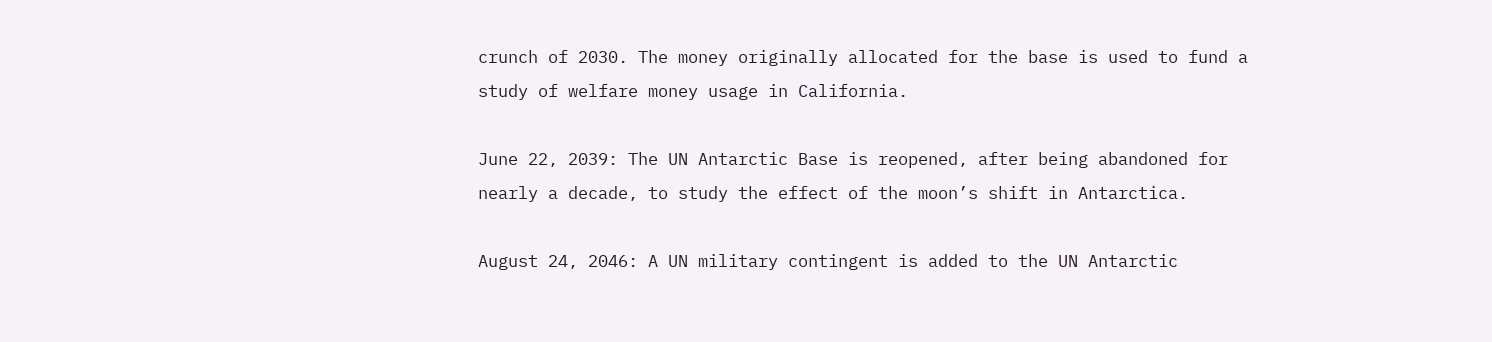crunch of 2030. The money originally allocated for the base is used to fund a study of welfare money usage in California.

June 22, 2039: The UN Antarctic Base is reopened, after being abandoned for nearly a decade, to study the effect of the moon’s shift in Antarctica.

August 24, 2046: A UN military contingent is added to the UN Antarctic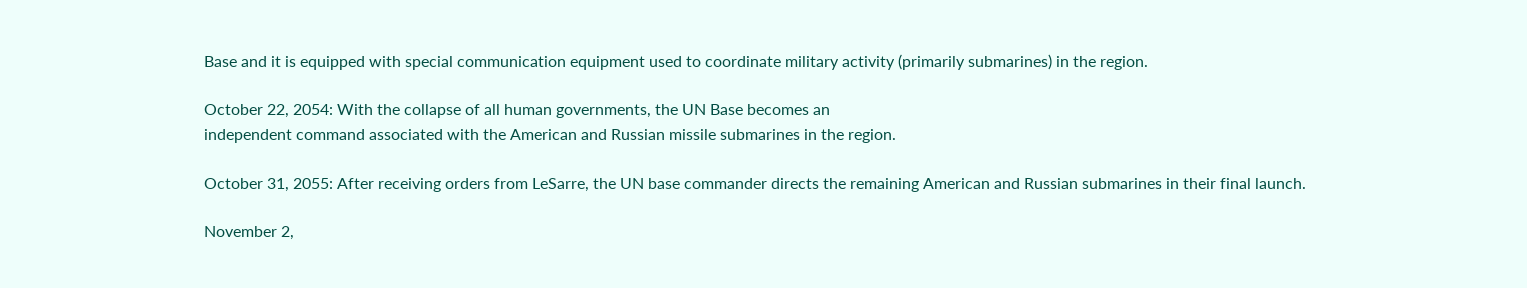Base and it is equipped with special communication equipment used to coordinate military activity (primarily submarines) in the region.

October 22, 2054: With the collapse of all human governments, the UN Base becomes an
independent command associated with the American and Russian missile submarines in the region.

October 31, 2055: After receiving orders from LeSarre, the UN base commander directs the remaining American and Russian submarines in their final launch.

November 2,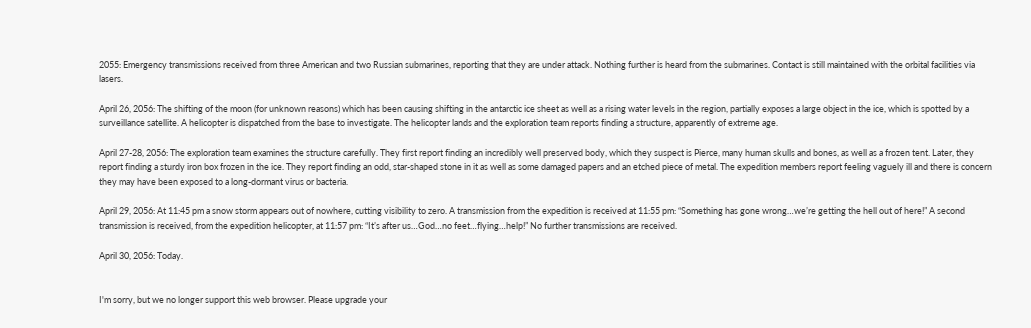2055: Emergency transmissions received from three American and two Russian submarines, reporting that they are under attack. Nothing further is heard from the submarines. Contact is still maintained with the orbital facilities via lasers.

April 26, 2056: The shifting of the moon (for unknown reasons) which has been causing shifting in the antarctic ice sheet as well as a rising water levels in the region, partially exposes a large object in the ice, which is spotted by a surveillance satellite. A helicopter is dispatched from the base to investigate. The helicopter lands and the exploration team reports finding a structure, apparently of extreme age.

April 27-28, 2056: The exploration team examines the structure carefully. They first report finding an incredibly well preserved body, which they suspect is Pierce, many human skulls and bones, as well as a frozen tent. Later, they report finding a sturdy iron box frozen in the ice. They report finding an odd, star-shaped stone in it as well as some damaged papers and an etched piece of metal. The expedition members report feeling vaguely ill and there is concern they may have been exposed to a long-dormant virus or bacteria.

April 29, 2056: At 11:45 pm a snow storm appears out of nowhere, cutting visibility to zero. A transmission from the expedition is received at 11:55 pm: “Something has gone wrong…we’re getting the hell out of here!” A second transmission is received, from the expedition helicopter, at 11:57 pm: “It’s after us…God…no feet…flying…help!” No further transmissions are received.

April 30, 2056: Today.


I'm sorry, but we no longer support this web browser. Please upgrade your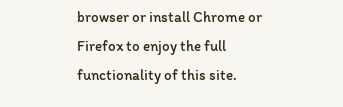browser or install Chrome or Firefox to enjoy the full functionality of this site.